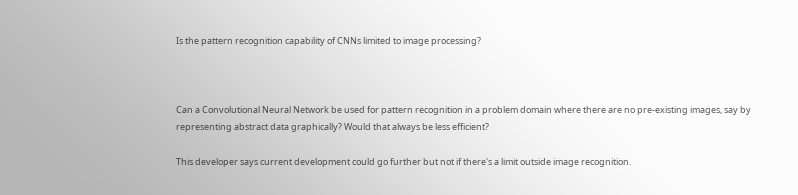Is the pattern recognition capability of CNNs limited to image processing?



Can a Convolutional Neural Network be used for pattern recognition in a problem domain where there are no pre-existing images, say by representing abstract data graphically? Would that always be less efficient?

This developer says current development could go further but not if there's a limit outside image recognition.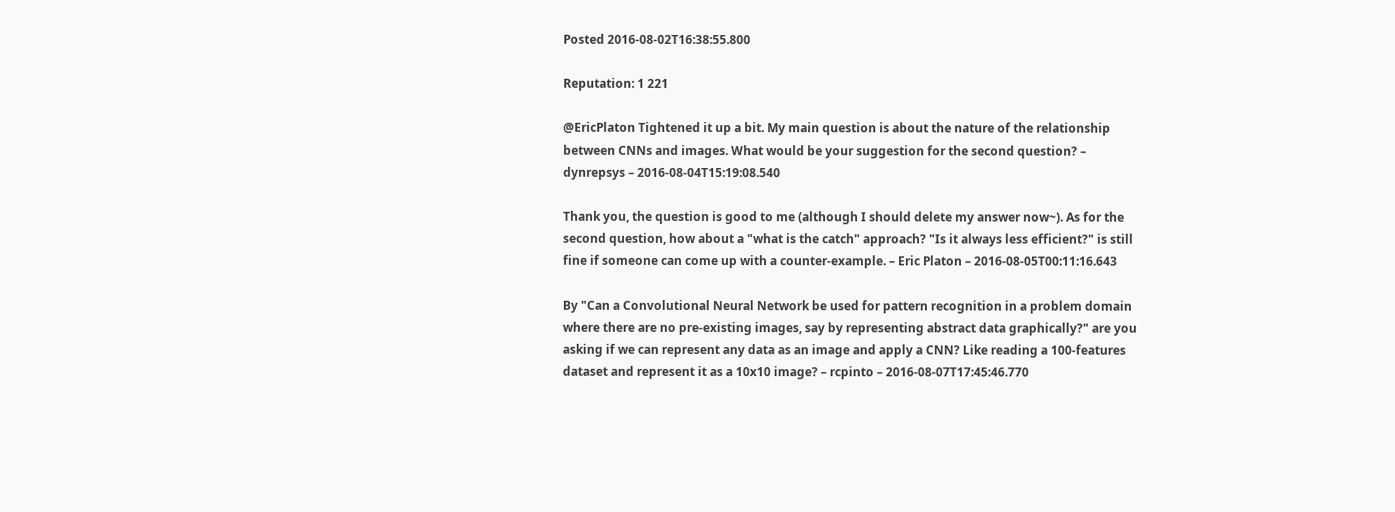Posted 2016-08-02T16:38:55.800

Reputation: 1 221

@EricPlaton Tightened it up a bit. My main question is about the nature of the relationship between CNNs and images. What would be your suggestion for the second question? – dynrepsys – 2016-08-04T15:19:08.540

Thank you, the question is good to me (although I should delete my answer now~). As for the second question, how about a "what is the catch" approach? "Is it always less efficient?" is still fine if someone can come up with a counter-example. – Eric Platon – 2016-08-05T00:11:16.643

By "Can a Convolutional Neural Network be used for pattern recognition in a problem domain where there are no pre-existing images, say by representing abstract data graphically?" are you asking if we can represent any data as an image and apply a CNN? Like reading a 100-features dataset and represent it as a 10x10 image? – rcpinto – 2016-08-07T17:45:46.770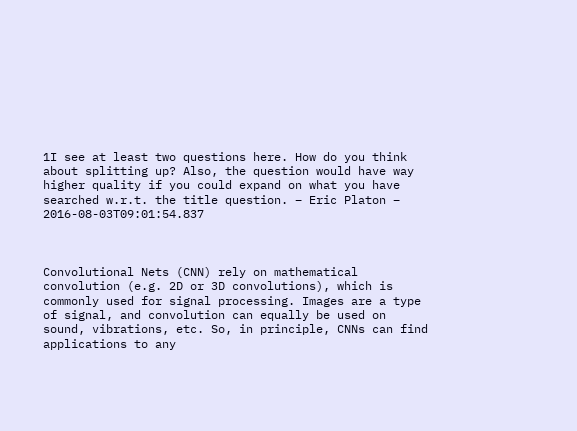1I see at least two questions here. How do you think about splitting up? Also, the question would have way higher quality if you could expand on what you have searched w.r.t. the title question. – Eric Platon – 2016-08-03T09:01:54.837



Convolutional Nets (CNN) rely on mathematical convolution (e.g. 2D or 3D convolutions), which is commonly used for signal processing. Images are a type of signal, and convolution can equally be used on sound, vibrations, etc. So, in principle, CNNs can find applications to any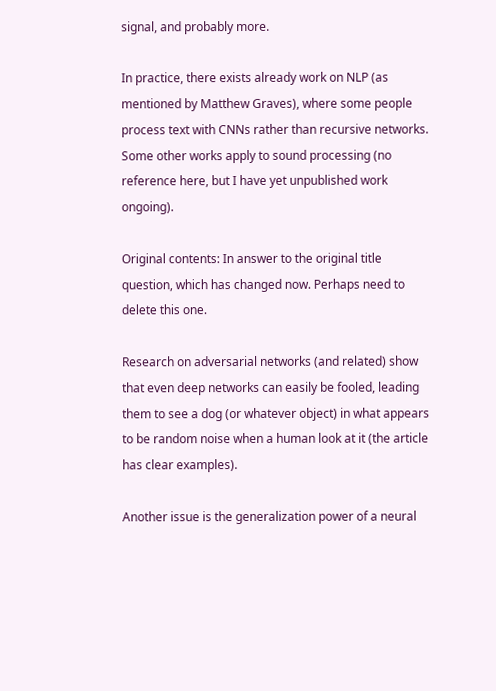signal, and probably more.

In practice, there exists already work on NLP (as mentioned by Matthew Graves), where some people process text with CNNs rather than recursive networks. Some other works apply to sound processing (no reference here, but I have yet unpublished work ongoing).

Original contents: In answer to the original title question, which has changed now. Perhaps need to delete this one.

Research on adversarial networks (and related) show that even deep networks can easily be fooled, leading them to see a dog (or whatever object) in what appears to be random noise when a human look at it (the article has clear examples).

Another issue is the generalization power of a neural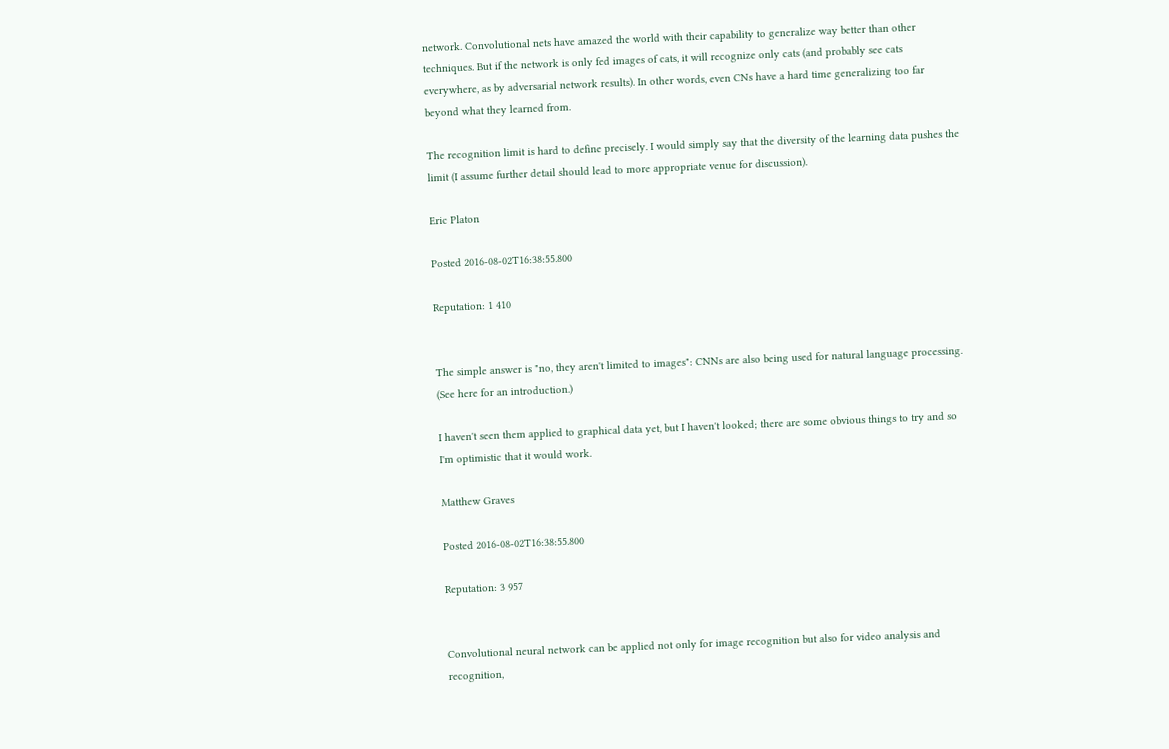network. Convolutional nets have amazed the world with their capability to generalize way better than other techniques. But if the network is only fed images of cats, it will recognize only cats (and probably see cats everywhere, as by adversarial network results). In other words, even CNs have a hard time generalizing too far beyond what they learned from.

The recognition limit is hard to define precisely. I would simply say that the diversity of the learning data pushes the limit (I assume further detail should lead to more appropriate venue for discussion).

Eric Platon

Posted 2016-08-02T16:38:55.800

Reputation: 1 410


The simple answer is "no, they aren't limited to images": CNNs are also being used for natural language processing. (See here for an introduction.)

I haven't seen them applied to graphical data yet, but I haven't looked; there are some obvious things to try and so I'm optimistic that it would work.

Matthew Graves

Posted 2016-08-02T16:38:55.800

Reputation: 3 957


Convolutional neural network can be applied not only for image recognition but also for video analysis and recognition,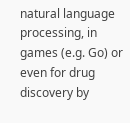natural language processing, in games (e.g. Go) or even for drug discovery by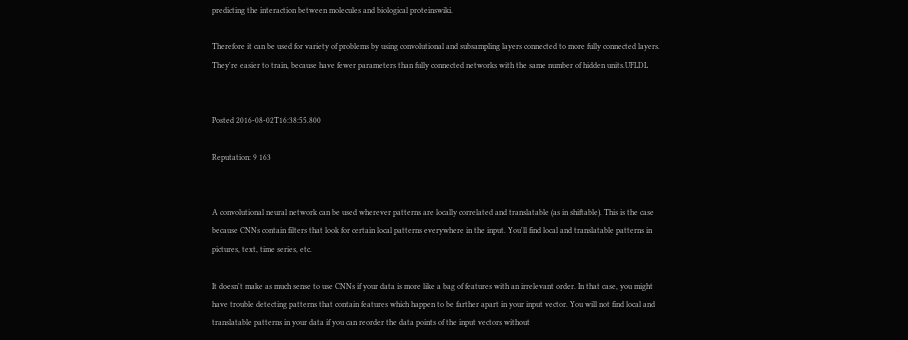predicting the interaction between molecules and biological proteinswiki.

Therefore it can be used for variety of problems by using convolutional and subsampling layers connected to more fully connected layers. They're easier to train, because have fewer parameters than fully connected networks with the same number of hidden units.UFLDL


Posted 2016-08-02T16:38:55.800

Reputation: 9 163


A convolutional neural network can be used wherever patterns are locally correlated and translatable (as in shiftable). This is the case because CNNs contain filters that look for certain local patterns everywhere in the input. You'll find local and translatable patterns in pictures, text, time series, etc.

It doesn't make as much sense to use CNNs if your data is more like a bag of features with an irrelevant order. In that case, you might have trouble detecting patterns that contain features which happen to be farther apart in your input vector. You will not find local and translatable patterns in your data if you can reorder the data points of the input vectors without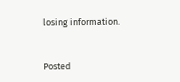losing information.


Posted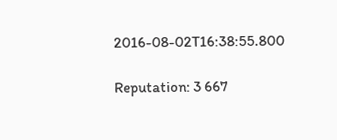2016-08-02T16:38:55.800

Reputation: 3 667